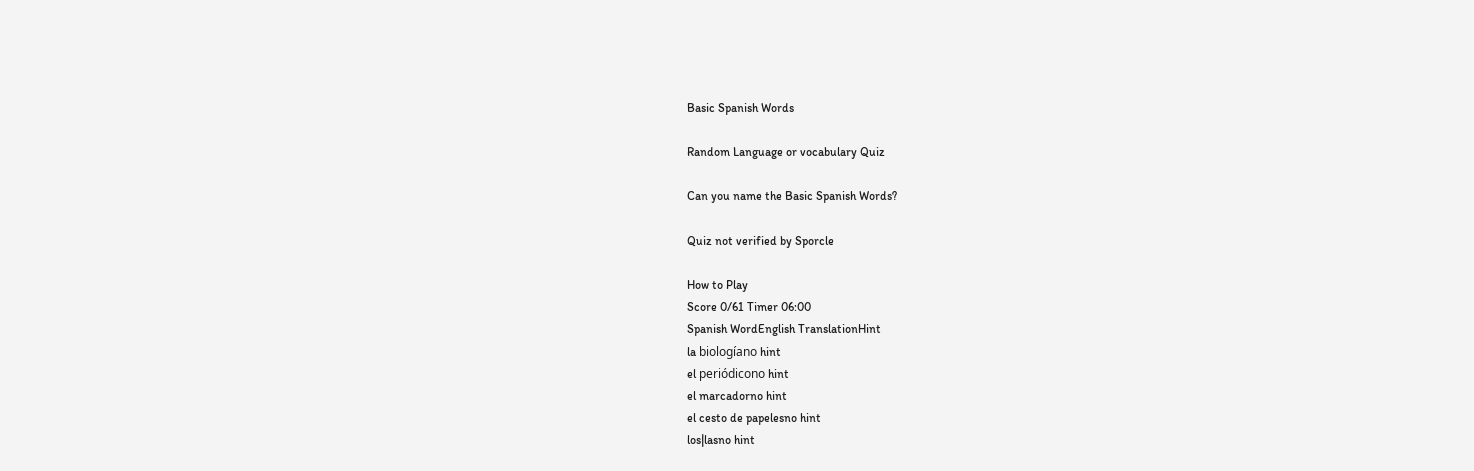Basic Spanish Words

Random Language or vocabulary Quiz

Can you name the Basic Spanish Words?

Quiz not verified by Sporcle

How to Play
Score 0/61 Timer 06:00
Spanish WordEnglish TranslationHint
la biologíano hint
el periódicono hint
el marcadorno hint
el cesto de papelesno hint
los|lasno hint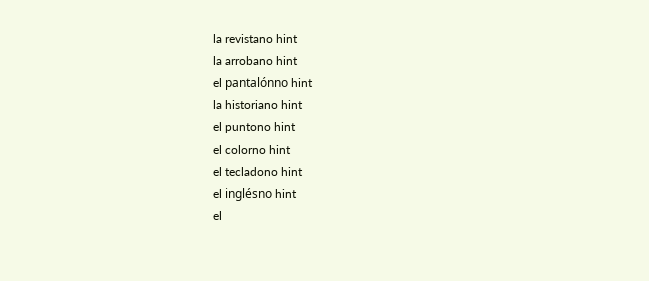la revistano hint
la arrobano hint
el pantalónno hint
la historiano hint
el puntono hint
el colorno hint
el tecladono hint
el inglésno hint
el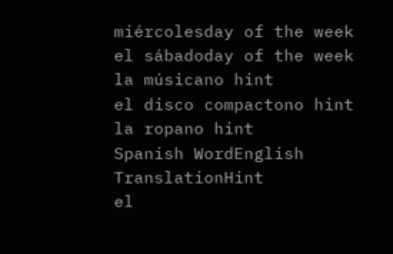miércolesday of the week
el sábadoday of the week
la músicano hint
el disco compactono hint
la ropano hint
Spanish WordEnglish TranslationHint
el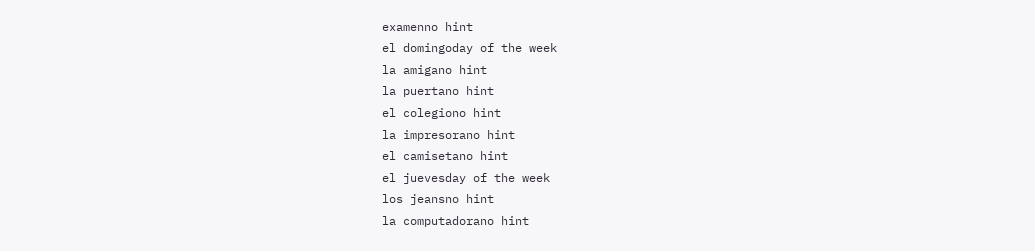examenno hint
el domingoday of the week
la amigano hint
la puertano hint
el colegiono hint
la impresorano hint
el camisetano hint
el juevesday of the week
los jeansno hint
la computadorano hint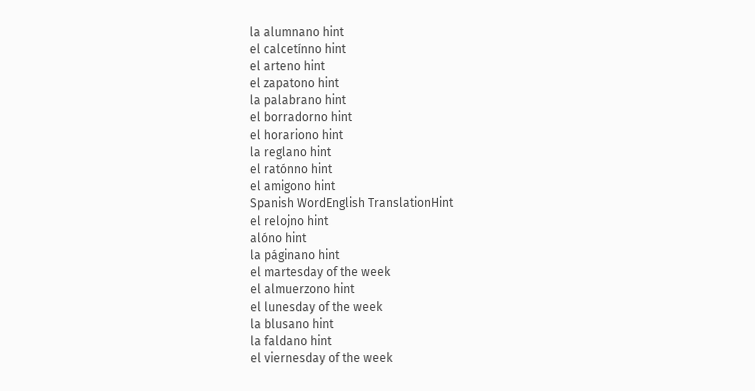la alumnano hint
el calcetínno hint
el arteno hint
el zapatono hint
la palabrano hint
el borradorno hint
el horariono hint
la reglano hint
el ratónno hint
el amigono hint
Spanish WordEnglish TranslationHint
el relojno hint
alóno hint
la páginano hint
el martesday of the week
el almuerzono hint
el lunesday of the week
la blusano hint
la faldano hint
el viernesday of the week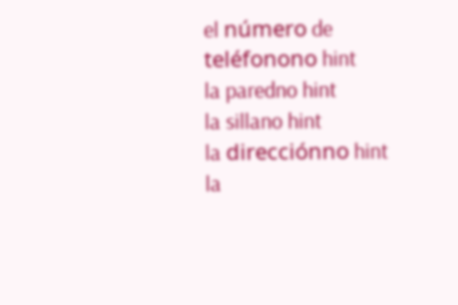el número de teléfonono hint
la paredno hint
la sillano hint
la direcciónno hint
la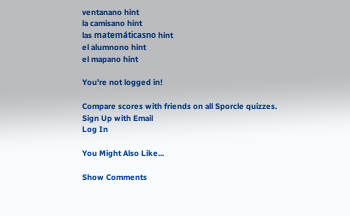ventanano hint
la camisano hint
las matemáticasno hint
el alumnono hint
el mapano hint

You're not logged in!

Compare scores with friends on all Sporcle quizzes.
Sign Up with Email
Log In

You Might Also Like...

Show Comments